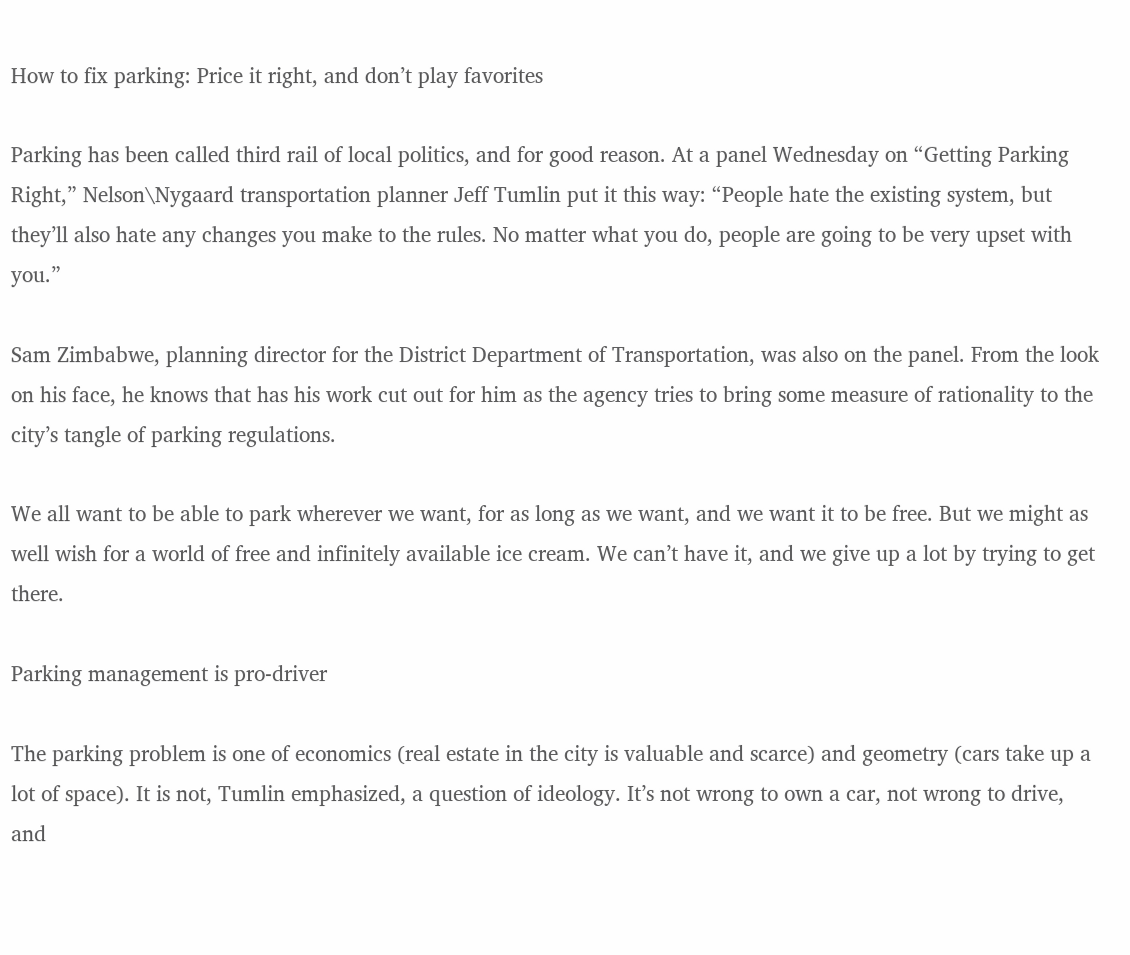How to fix parking: Price it right, and don’t play favorites

Parking has been called third rail of local politics, and for good reason. At a panel Wednesday on “Getting Parking Right,” Nelson\Nygaard transportation planner Jeff Tumlin put it this way: “People hate the existing system, but they’ll also hate any changes you make to the rules. No matter what you do, people are going to be very upset with you.”

Sam Zimbabwe, planning director for the District Department of Transportation, was also on the panel. From the look on his face, he knows that has his work cut out for him as the agency tries to bring some measure of rationality to the city’s tangle of parking regulations.

We all want to be able to park wherever we want, for as long as we want, and we want it to be free. But we might as well wish for a world of free and infinitely available ice cream. We can’t have it, and we give up a lot by trying to get there.

Parking management is pro-driver

The parking problem is one of economics (real estate in the city is valuable and scarce) and geometry (cars take up a lot of space). It is not, Tumlin emphasized, a question of ideology. It’s not wrong to own a car, not wrong to drive, and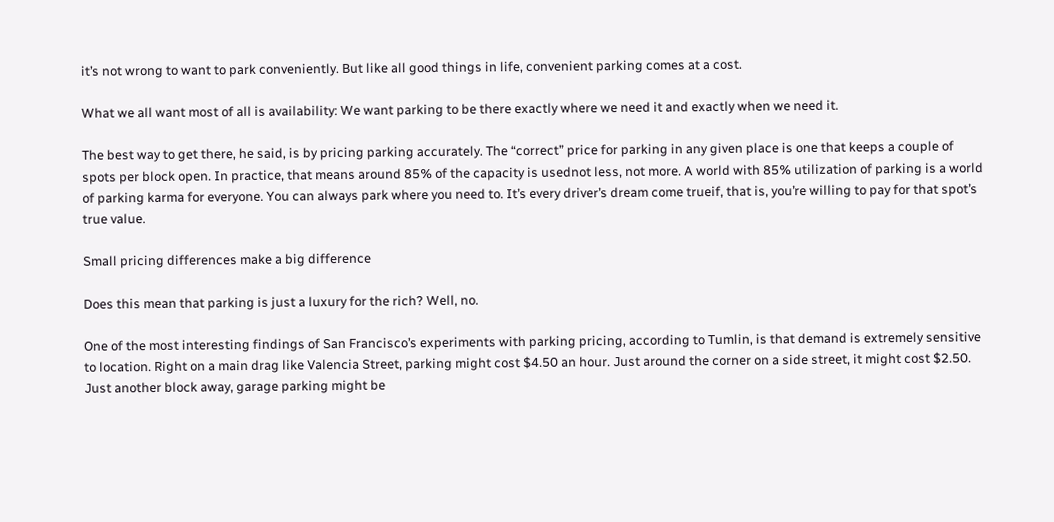it’s not wrong to want to park conveniently. But like all good things in life, convenient parking comes at a cost.

What we all want most of all is availability: We want parking to be there exactly where we need it and exactly when we need it.

The best way to get there, he said, is by pricing parking accurately. The “correct” price for parking in any given place is one that keeps a couple of spots per block open. In practice, that means around 85% of the capacity is usednot less, not more. A world with 85% utilization of parking is a world of parking karma for everyone. You can always park where you need to. It’s every driver’s dream come trueif, that is, you’re willing to pay for that spot’s true value.

Small pricing differences make a big difference

Does this mean that parking is just a luxury for the rich? Well, no.

One of the most interesting findings of San Francisco’s experiments with parking pricing, according to Tumlin, is that demand is extremely sensitive to location. Right on a main drag like Valencia Street, parking might cost $4.50 an hour. Just around the corner on a side street, it might cost $2.50. Just another block away, garage parking might be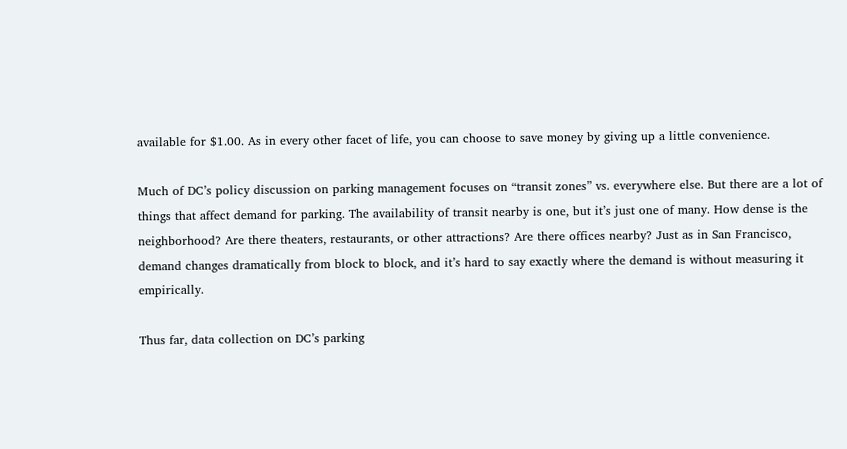available for $1.00. As in every other facet of life, you can choose to save money by giving up a little convenience.

Much of DC’s policy discussion on parking management focuses on “transit zones” vs. everywhere else. But there are a lot of things that affect demand for parking. The availability of transit nearby is one, but it’s just one of many. How dense is the neighborhood? Are there theaters, restaurants, or other attractions? Are there offices nearby? Just as in San Francisco, demand changes dramatically from block to block, and it’s hard to say exactly where the demand is without measuring it empirically.

Thus far, data collection on DC’s parking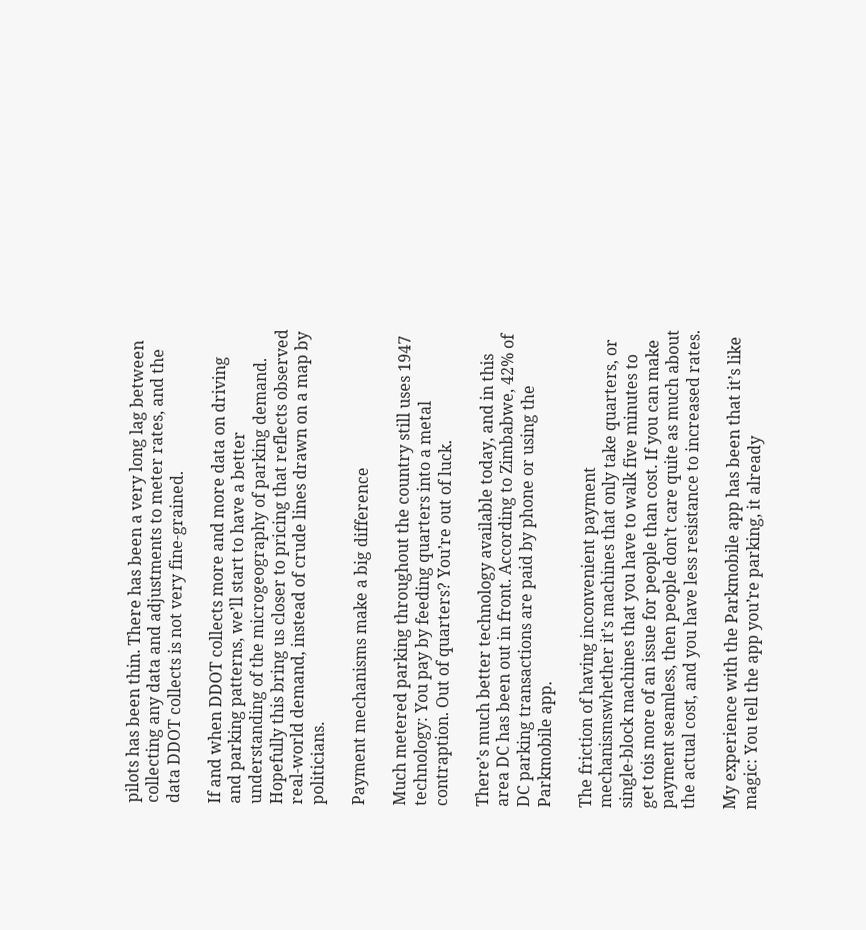pilots has been thin. There has been a very long lag between collecting any data and adjustments to meter rates, and the data DDOT collects is not very fine-grained.

If and when DDOT collects more and more data on driving and parking patterns, we’ll start to have a better understanding of the microgeography of parking demand. Hopefully this bring us closer to pricing that reflects observed real-world demand, instead of crude lines drawn on a map by politicians.

Payment mechanisms make a big difference

Much metered parking throughout the country still uses 1947 technology: You pay by feeding quarters into a metal contraption. Out of quarters? You’re out of luck.

There’s much better technology available today, and in this area DC has been out in front. According to Zimbabwe, 42% of DC parking transactions are paid by phone or using the Parkmobile app.

The friction of having inconvenient payment mechanismswhether it’s machines that only take quarters, or single-block machines that you have to walk five minutes to get tois more of an issue for people than cost. If you can make payment seamless, then people don’t care quite as much about the actual cost, and you have less resistance to increased rates.

My experience with the Parkmobile app has been that it’s like magic: You tell the app you’re parking, it already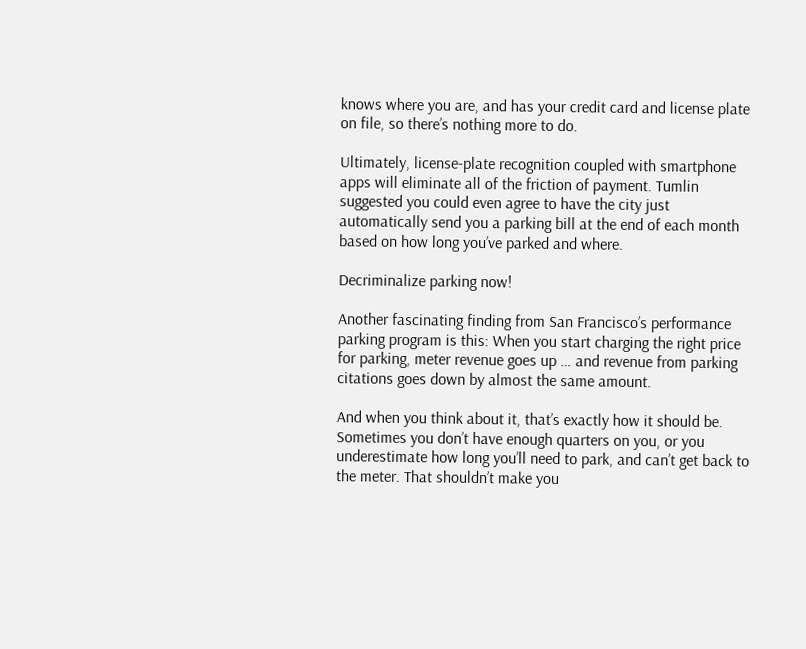knows where you are, and has your credit card and license plate on file, so there’s nothing more to do.

Ultimately, license-plate recognition coupled with smartphone apps will eliminate all of the friction of payment. Tumlin suggested you could even agree to have the city just automatically send you a parking bill at the end of each month based on how long you’ve parked and where.

Decriminalize parking now!

Another fascinating finding from San Francisco’s performance parking program is this: When you start charging the right price for parking, meter revenue goes up … and revenue from parking citations goes down by almost the same amount.

And when you think about it, that’s exactly how it should be. Sometimes you don’t have enough quarters on you, or you underestimate how long you’ll need to park, and can’t get back to the meter. That shouldn’t make you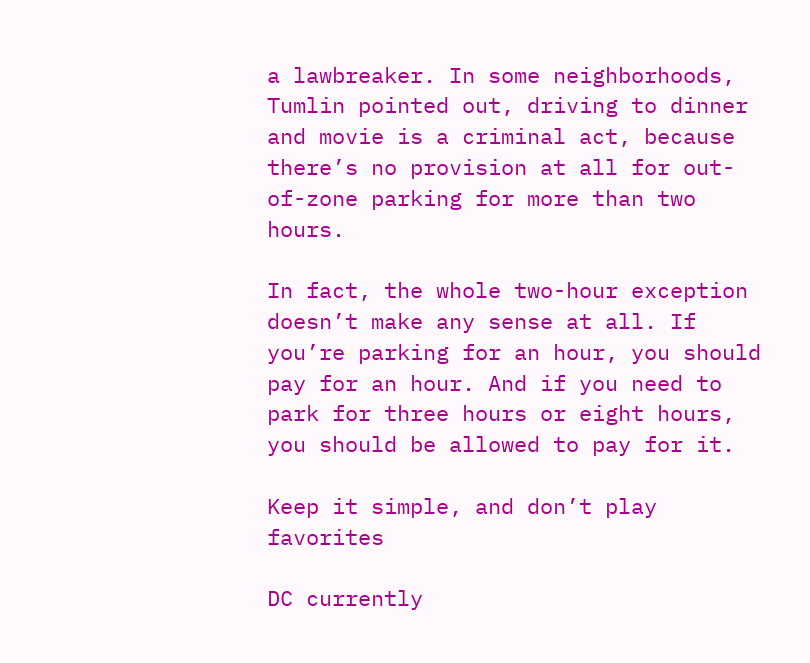a lawbreaker. In some neighborhoods, Tumlin pointed out, driving to dinner and movie is a criminal act, because there’s no provision at all for out-of-zone parking for more than two hours.

In fact, the whole two-hour exception doesn’t make any sense at all. If you’re parking for an hour, you should pay for an hour. And if you need to park for three hours or eight hours, you should be allowed to pay for it.

Keep it simple, and don’t play favorites

DC currently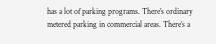has a lot of parking programs. There’s ordinary metered parking in commercial areas. There’s a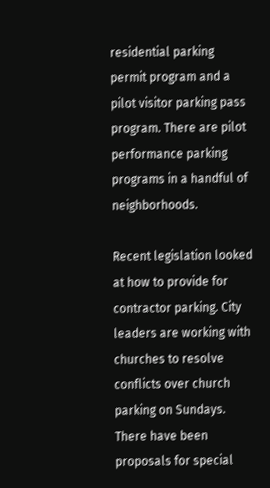residential parking permit program and a pilot visitor parking pass program. There are pilot performance parking programs in a handful of neighborhoods.

Recent legislation looked at how to provide for contractor parking. City leaders are working with churches to resolve conflicts over church parking on Sundays. There have been proposals for special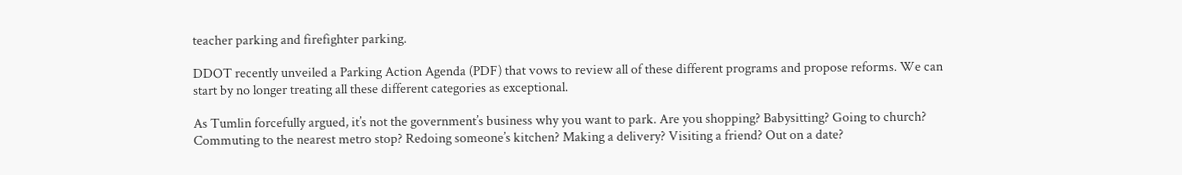teacher parking and firefighter parking.

DDOT recently unveiled a Parking Action Agenda (PDF) that vows to review all of these different programs and propose reforms. We can start by no longer treating all these different categories as exceptional.

As Tumlin forcefully argued, it’s not the government’s business why you want to park. Are you shopping? Babysitting? Going to church? Commuting to the nearest metro stop? Redoing someone’s kitchen? Making a delivery? Visiting a friend? Out on a date?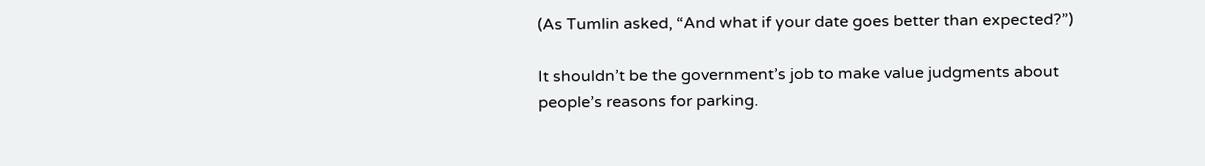(As Tumlin asked, “And what if your date goes better than expected?”)

It shouldn’t be the government’s job to make value judgments about people’s reasons for parking.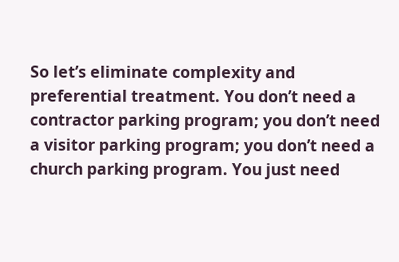So let’s eliminate complexity and preferential treatment. You don’t need a contractor parking program; you don’t need a visitor parking program; you don’t need a church parking program. You just need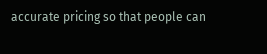accurate pricing so that people can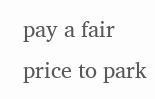pay a fair price to park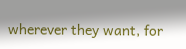wherever they want, for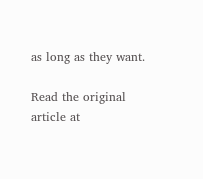as long as they want.

Read the original article at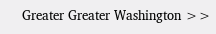Greater Greater Washington >>